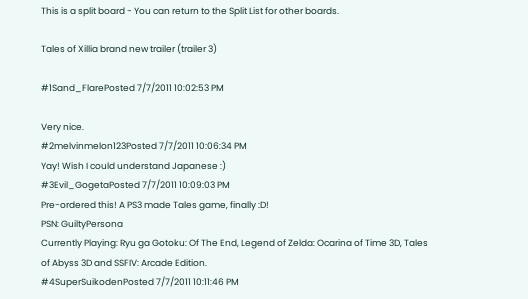This is a split board - You can return to the Split List for other boards.

Tales of Xillia brand new trailer (trailer 3)

#1Sand_FlarePosted 7/7/2011 10:02:53 PM

Very nice.
#2melvinmelon123Posted 7/7/2011 10:06:34 PM
Yay! Wish I could understand Japanese :)
#3Evil_GogetaPosted 7/7/2011 10:09:03 PM
Pre-ordered this! A PS3 made Tales game, finally :D!
PSN: GuiltyPersona
Currently Playing: Ryu ga Gotoku: Of The End, Legend of Zelda: Ocarina of Time 3D, Tales of Abyss 3D and SSFIV: Arcade Edition.
#4SuperSuikodenPosted 7/7/2011 10:11:46 PM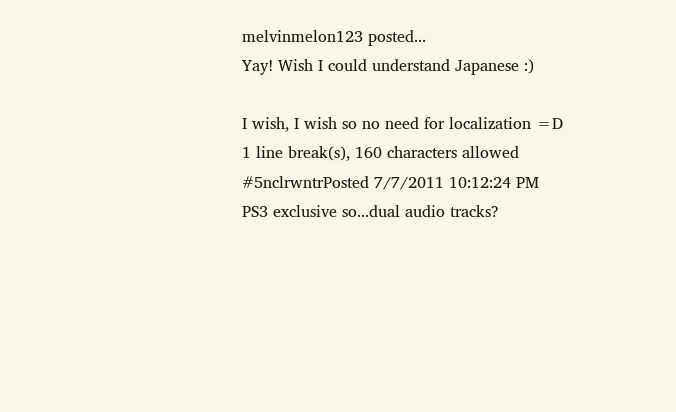melvinmelon123 posted...
Yay! Wish I could understand Japanese :)

I wish, I wish so no need for localization =D
1 line break(s), 160 characters allowed
#5nclrwntrPosted 7/7/2011 10:12:24 PM
PS3 exclusive so...dual audio tracks?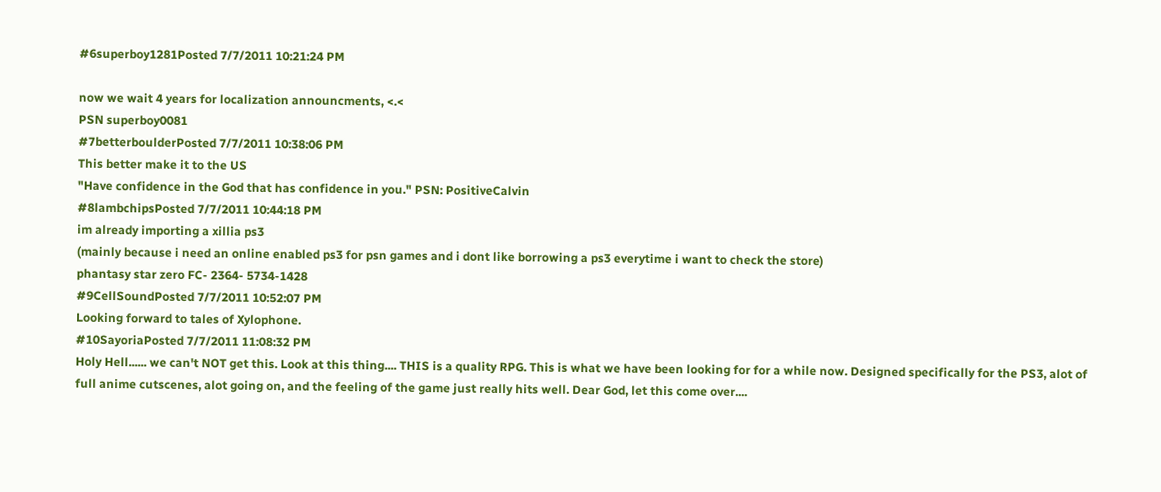#6superboy1281Posted 7/7/2011 10:21:24 PM

now we wait 4 years for localization announcments, <.<
PSN superboy0081
#7betterboulderPosted 7/7/2011 10:38:06 PM
This better make it to the US
"Have confidence in the God that has confidence in you." PSN: PositiveCalvin
#8lambchipsPosted 7/7/2011 10:44:18 PM
im already importing a xillia ps3
(mainly because i need an online enabled ps3 for psn games and i dont like borrowing a ps3 everytime i want to check the store)
phantasy star zero FC- 2364- 5734-1428
#9CellSoundPosted 7/7/2011 10:52:07 PM
Looking forward to tales of Xylophone.
#10SayoriaPosted 7/7/2011 11:08:32 PM
Holy Hell...... we can't NOT get this. Look at this thing.... THIS is a quality RPG. This is what we have been looking for for a while now. Designed specifically for the PS3, alot of full anime cutscenes, alot going on, and the feeling of the game just really hits well. Dear God, let this come over....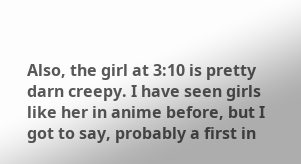Also, the girl at 3:10 is pretty darn creepy. I have seen girls like her in anime before, but I got to say, probably a first in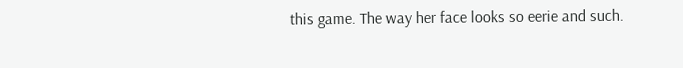this game. The way her face looks so eerie and such.